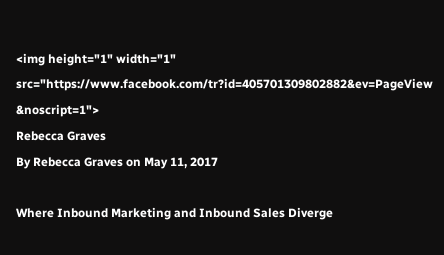<img height="1" width="1" src="https://www.facebook.com/tr?id=405701309802882&ev=PageView &noscript=1">
Rebecca Graves
By Rebecca Graves on May 11, 2017

Where Inbound Marketing and Inbound Sales Diverge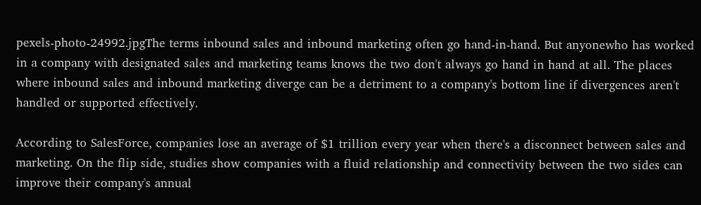pexels-photo-24992.jpgThe terms inbound sales and inbound marketing often go hand-in-hand. But anyonewho has worked in a company with designated sales and marketing teams knows the two don't always go hand in hand at all. The places where inbound sales and inbound marketing diverge can be a detriment to a company's bottom line if divergences aren't handled or supported effectively.

According to SalesForce, companies lose an average of $1 trillion every year when there's a disconnect between sales and marketing. On the flip side, studies show companies with a fluid relationship and connectivity between the two sides can improve their company's annual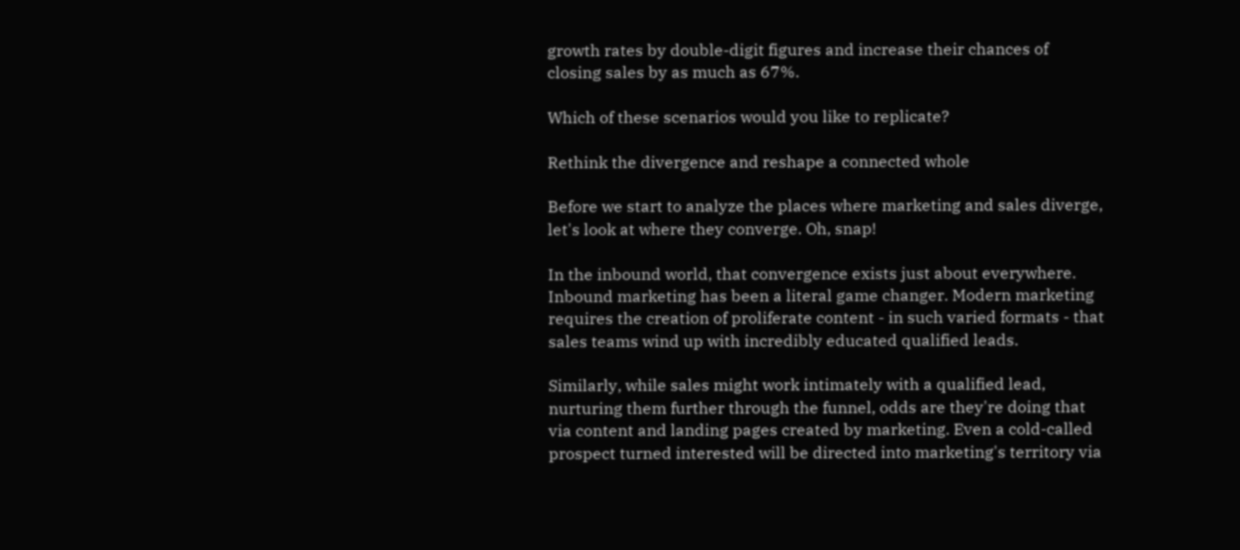growth rates by double-digit figures and increase their chances of closing sales by as much as 67%.

Which of these scenarios would you like to replicate?

Rethink the divergence and reshape a connected whole

Before we start to analyze the places where marketing and sales diverge, let's look at where they converge. Oh, snap!

In the inbound world, that convergence exists just about everywhere. Inbound marketing has been a literal game changer. Modern marketing requires the creation of proliferate content - in such varied formats - that sales teams wind up with incredibly educated qualified leads.

Similarly, while sales might work intimately with a qualified lead, nurturing them further through the funnel, odds are they're doing that via content and landing pages created by marketing. Even a cold-called prospect turned interested will be directed into marketing's territory via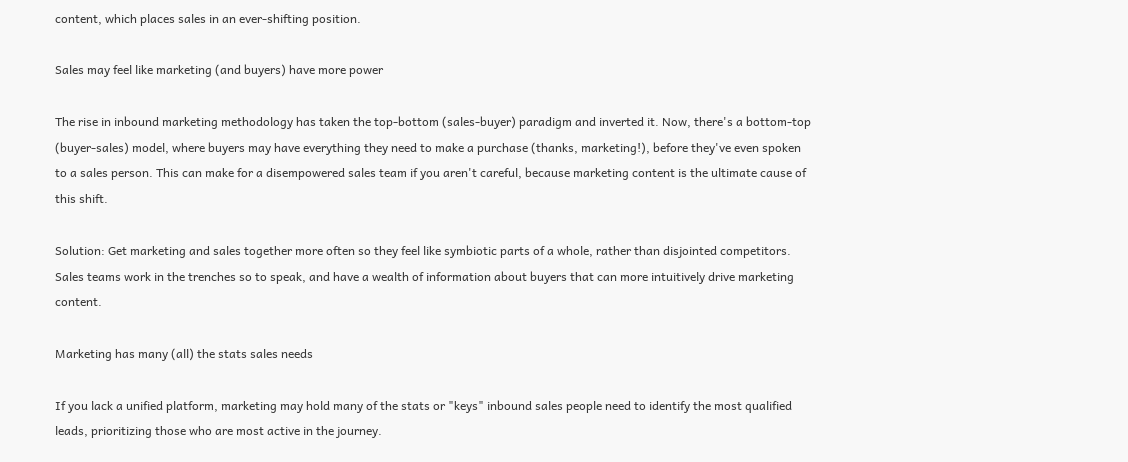content, which places sales in an ever-shifting position.

Sales may feel like marketing (and buyers) have more power

The rise in inbound marketing methodology has taken the top-bottom (sales-buyer) paradigm and inverted it. Now, there's a bottom-top (buyer-sales) model, where buyers may have everything they need to make a purchase (thanks, marketing!), before they've even spoken to a sales person. This can make for a disempowered sales team if you aren't careful, because marketing content is the ultimate cause of this shift.

Solution: Get marketing and sales together more often so they feel like symbiotic parts of a whole, rather than disjointed competitors. Sales teams work in the trenches so to speak, and have a wealth of information about buyers that can more intuitively drive marketing content.

Marketing has many (all) the stats sales needs

If you lack a unified platform, marketing may hold many of the stats or "keys" inbound sales people need to identify the most qualified leads, prioritizing those who are most active in the journey.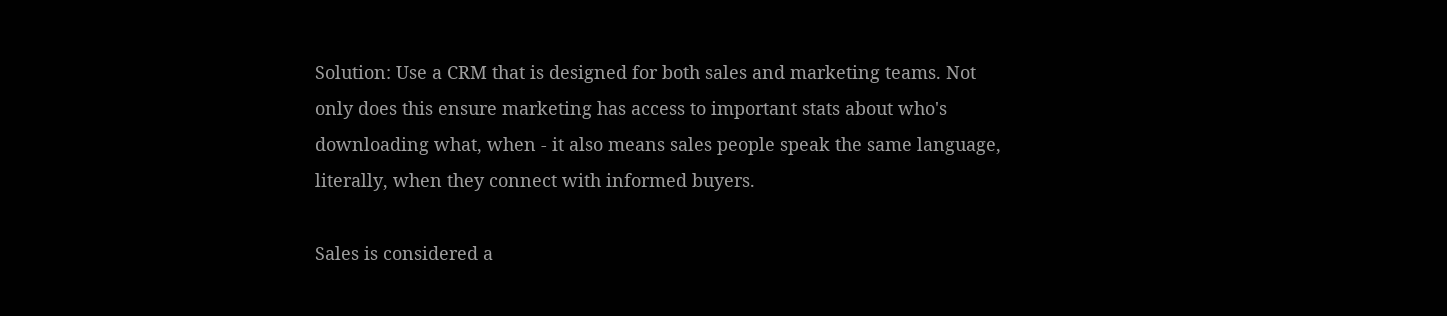Solution: Use a CRM that is designed for both sales and marketing teams. Not only does this ensure marketing has access to important stats about who's downloading what, when - it also means sales people speak the same language, literally, when they connect with informed buyers.

Sales is considered a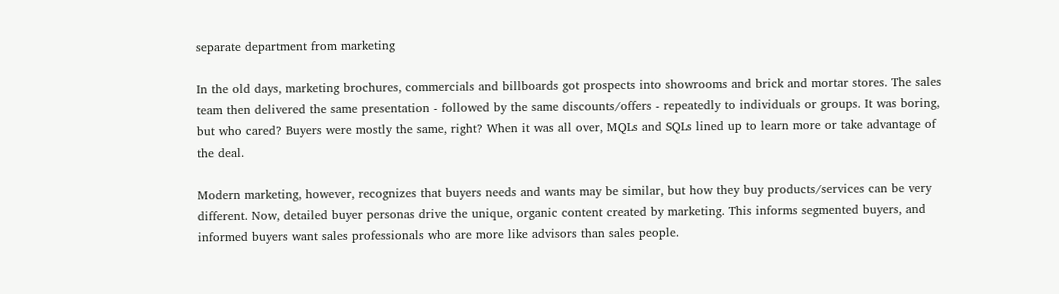separate department from marketing

In the old days, marketing brochures, commercials and billboards got prospects into showrooms and brick and mortar stores. The sales team then delivered the same presentation - followed by the same discounts/offers - repeatedly to individuals or groups. It was boring, but who cared? Buyers were mostly the same, right? When it was all over, MQLs and SQLs lined up to learn more or take advantage of the deal.

Modern marketing, however, recognizes that buyers needs and wants may be similar, but how they buy products/services can be very different. Now, detailed buyer personas drive the unique, organic content created by marketing. This informs segmented buyers, and informed buyers want sales professionals who are more like advisors than sales people.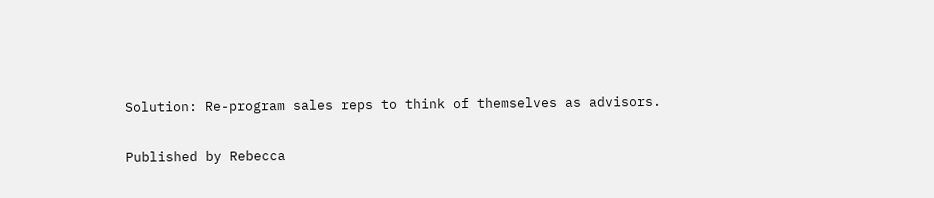Solution: Re-program sales reps to think of themselves as advisors.

Published by Rebecca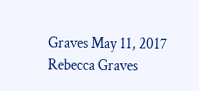Graves May 11, 2017
Rebecca Graves